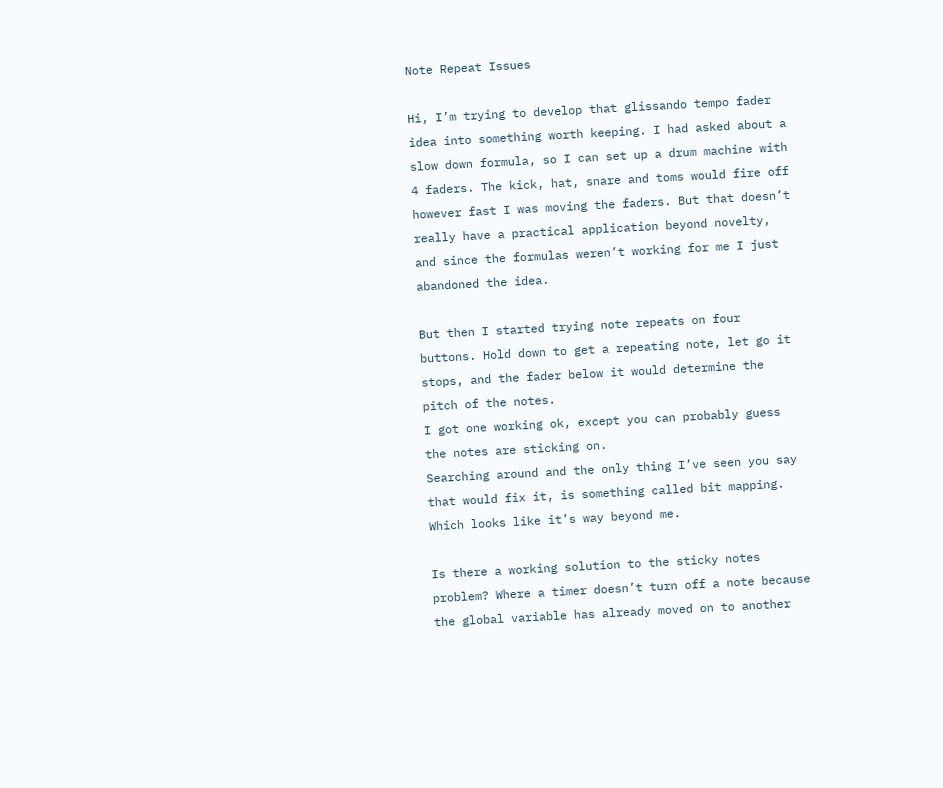Note Repeat Issues

Hi, I’m trying to develop that glissando tempo fader idea into something worth keeping. I had asked about a slow down formula, so I can set up a drum machine with 4 faders. The kick, hat, snare and toms would fire off however fast I was moving the faders. But that doesn’t really have a practical application beyond novelty, and since the formulas weren’t working for me I just abandoned the idea.

But then I started trying note repeats on four buttons. Hold down to get a repeating note, let go it stops, and the fader below it would determine the pitch of the notes.
I got one working ok, except you can probably guess the notes are sticking on.
Searching around and the only thing I’ve seen you say that would fix it, is something called bit mapping. Which looks like it’s way beyond me.

Is there a working solution to the sticky notes problem? Where a timer doesn’t turn off a note because the global variable has already moved on to another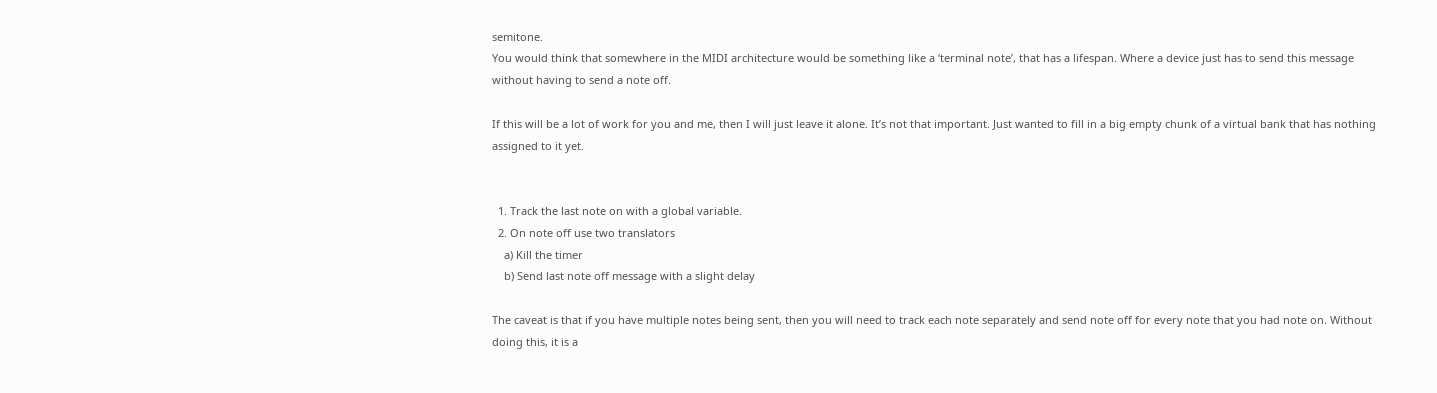semitone.
You would think that somewhere in the MIDI architecture would be something like a ‘terminal note’, that has a lifespan. Where a device just has to send this message without having to send a note off.

If this will be a lot of work for you and me, then I will just leave it alone. It’s not that important. Just wanted to fill in a big empty chunk of a virtual bank that has nothing assigned to it yet.


  1. Track the last note on with a global variable.
  2. On note off use two translators
    a) Kill the timer
    b) Send last note off message with a slight delay

The caveat is that if you have multiple notes being sent, then you will need to track each note separately and send note off for every note that you had note on. Without doing this, it is a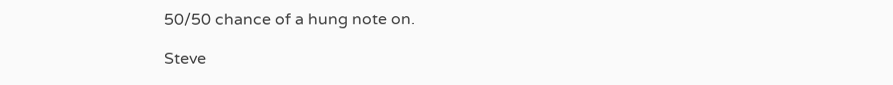50/50 chance of a hung note on.

Steve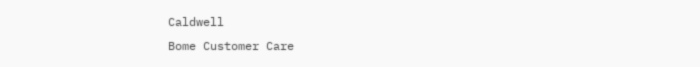Caldwell
Bome Customer Care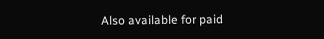Also available for paid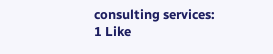consulting services:
1 Like